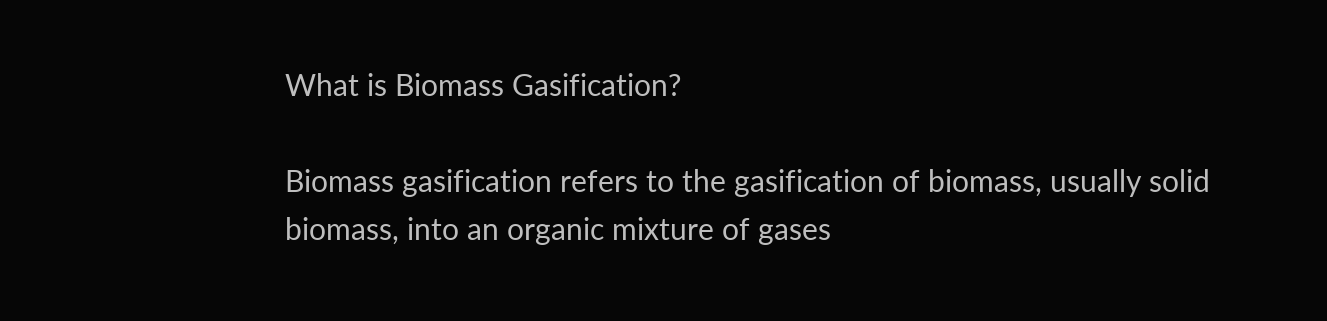What is Biomass Gasification?

Biomass gasification refers to the gasification of biomass, usually solid biomass, into an organic mixture of gases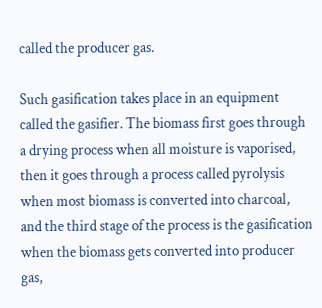called the producer gas.

Such gasification takes place in an equipment called the gasifier. The biomass first goes through a drying process when all moisture is vaporised, then it goes through a process called pyrolysis when most biomass is converted into charcoal, and the third stage of the process is the gasification when the biomass gets converted into producer gas,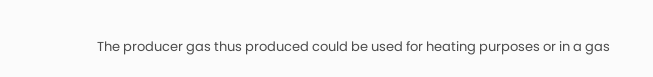The producer gas thus produced could be used for heating purposes or in a gas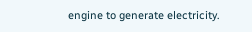engine to generate electricity.